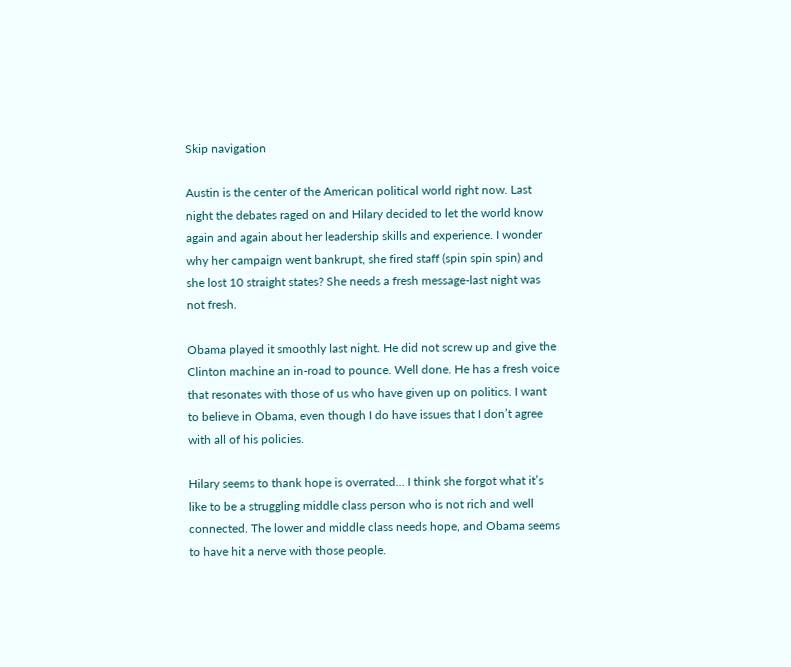Skip navigation

Austin is the center of the American political world right now. Last night the debates raged on and Hilary decided to let the world know again and again about her leadership skills and experience. I wonder why her campaign went bankrupt, she fired staff (spin spin spin) and she lost 10 straight states? She needs a fresh message-last night was not fresh.

Obama played it smoothly last night. He did not screw up and give the Clinton machine an in-road to pounce. Well done. He has a fresh voice that resonates with those of us who have given up on politics. I want to believe in Obama, even though I do have issues that I don’t agree with all of his policies.

Hilary seems to thank hope is overrated… I think she forgot what it’s like to be a struggling middle class person who is not rich and well connected. The lower and middle class needs hope, and Obama seems to have hit a nerve with those people.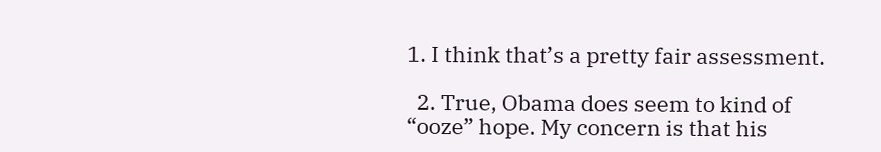1. I think that’s a pretty fair assessment.

  2. True, Obama does seem to kind of “ooze” hope. My concern is that his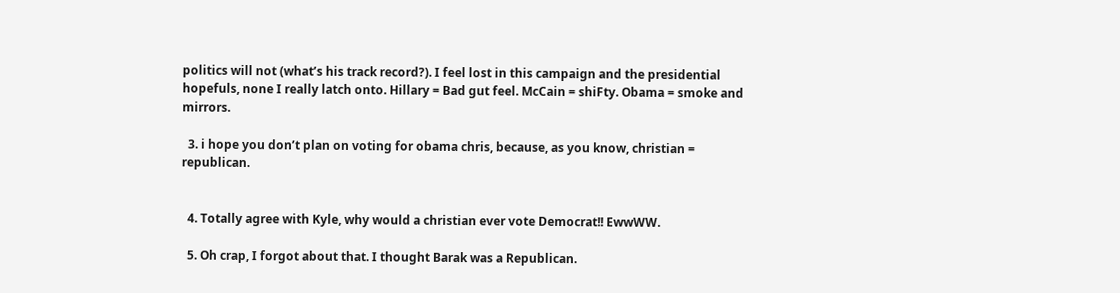politics will not (what’s his track record?). I feel lost in this campaign and the presidential hopefuls, none I really latch onto. Hillary = Bad gut feel. McCain = shiFty. Obama = smoke and mirrors.

  3. i hope you don’t plan on voting for obama chris, because, as you know, christian = republican.


  4. Totally agree with Kyle, why would a christian ever vote Democrat!! EwwWW.

  5. Oh crap, I forgot about that. I thought Barak was a Republican.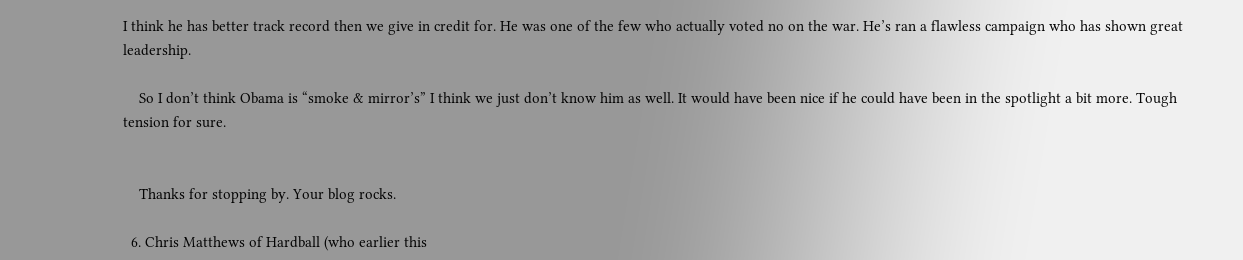I think he has better track record then we give in credit for. He was one of the few who actually voted no on the war. He’s ran a flawless campaign who has shown great leadership.

    So I don’t think Obama is “smoke & mirror’s” I think we just don’t know him as well. It would have been nice if he could have been in the spotlight a bit more. Tough tension for sure.


    Thanks for stopping by. Your blog rocks.

  6. Chris Matthews of Hardball (who earlier this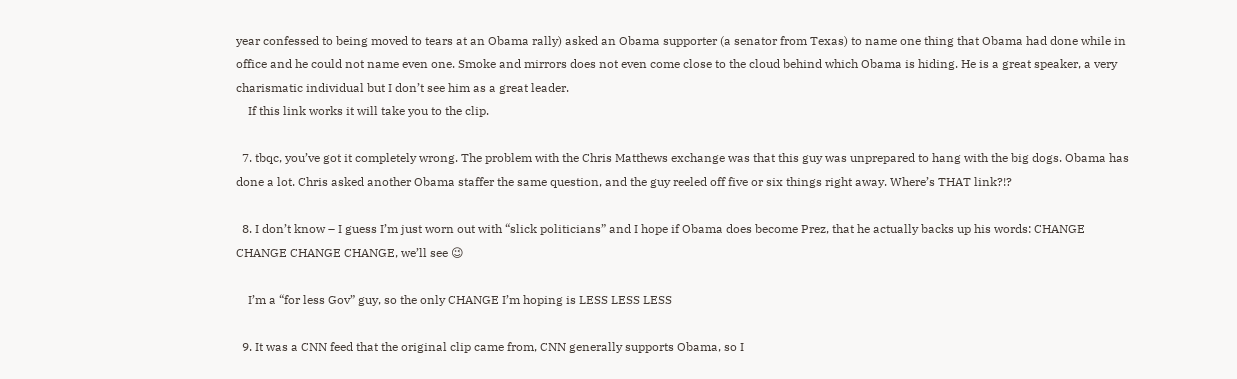year confessed to being moved to tears at an Obama rally) asked an Obama supporter (a senator from Texas) to name one thing that Obama had done while in office and he could not name even one. Smoke and mirrors does not even come close to the cloud behind which Obama is hiding. He is a great speaker, a very charismatic individual but I don’t see him as a great leader.
    If this link works it will take you to the clip.

  7. tbqc, you’ve got it completely wrong. The problem with the Chris Matthews exchange was that this guy was unprepared to hang with the big dogs. Obama has done a lot. Chris asked another Obama staffer the same question, and the guy reeled off five or six things right away. Where’s THAT link?!?

  8. I don’t know – I guess I’m just worn out with “slick politicians” and I hope if Obama does become Prez, that he actually backs up his words: CHANGE CHANGE CHANGE CHANGE, we’ll see 😉

    I’m a “for less Gov” guy, so the only CHANGE I’m hoping is LESS LESS LESS

  9. It was a CNN feed that the original clip came from, CNN generally supports Obama, so I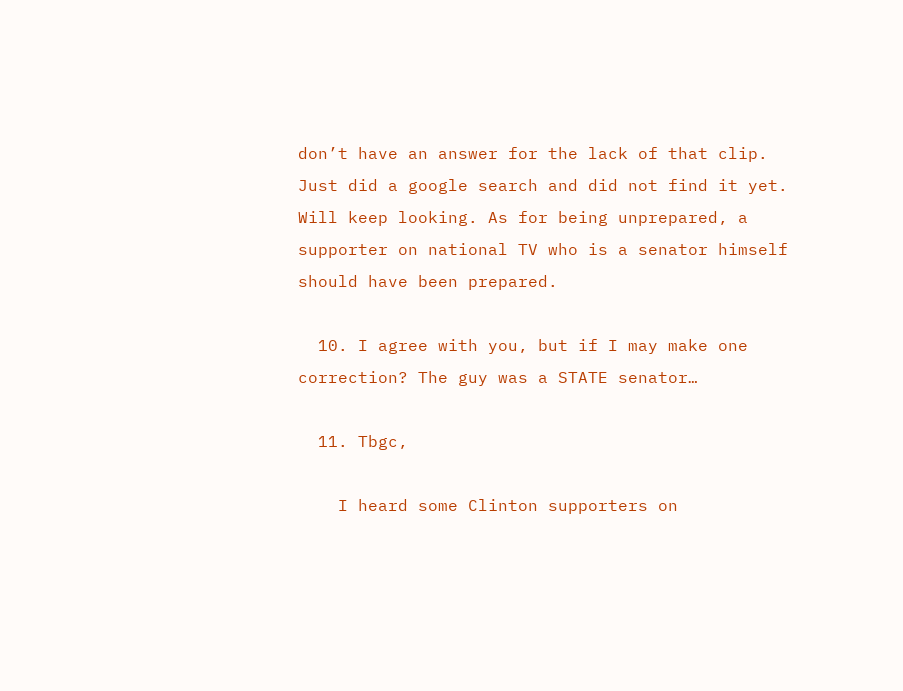don’t have an answer for the lack of that clip. Just did a google search and did not find it yet. Will keep looking. As for being unprepared, a supporter on national TV who is a senator himself should have been prepared.

  10. I agree with you, but if I may make one correction? The guy was a STATE senator…

  11. Tbgc,

    I heard some Clinton supporters on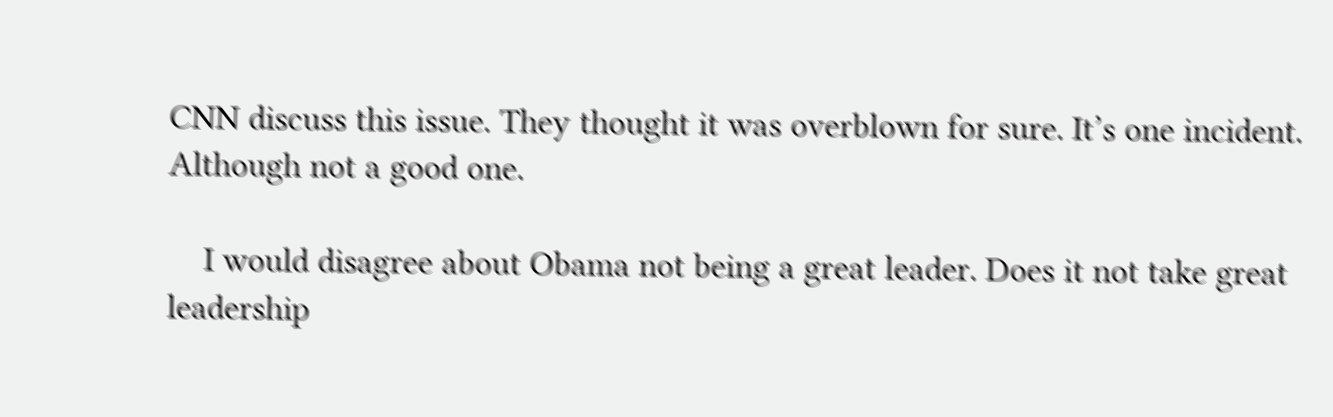CNN discuss this issue. They thought it was overblown for sure. It’s one incident. Although not a good one.

    I would disagree about Obama not being a great leader. Does it not take great leadership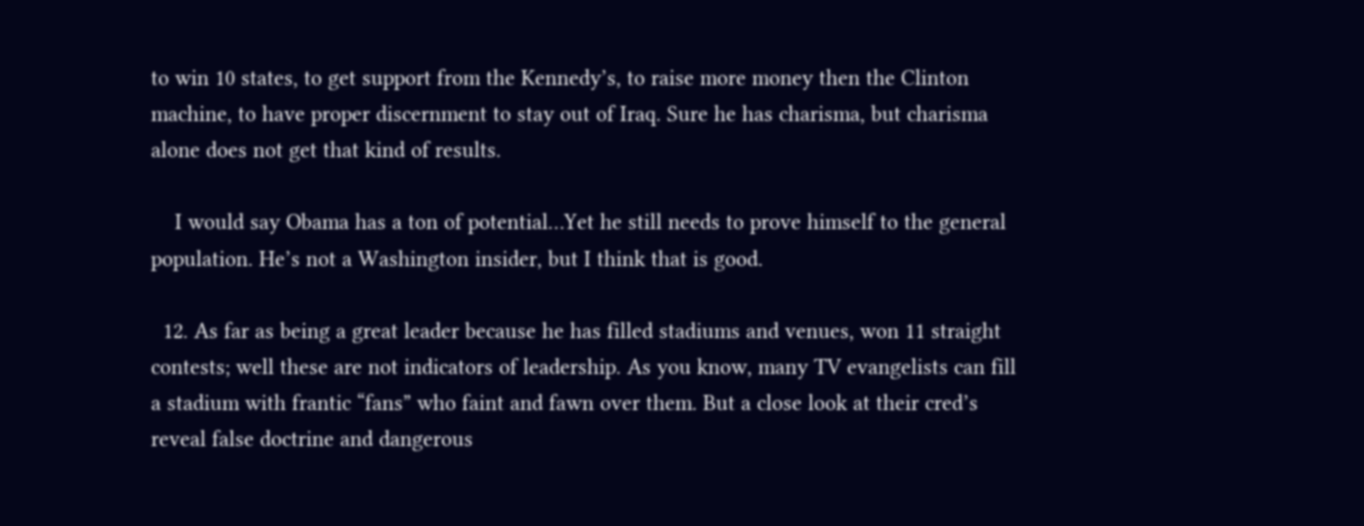to win 10 states, to get support from the Kennedy’s, to raise more money then the Clinton machine, to have proper discernment to stay out of Iraq. Sure he has charisma, but charisma alone does not get that kind of results.

    I would say Obama has a ton of potential…Yet he still needs to prove himself to the general population. He’s not a Washington insider, but I think that is good.

  12. As far as being a great leader because he has filled stadiums and venues, won 11 straight contests; well these are not indicators of leadership. As you know, many TV evangelists can fill a stadium with frantic “fans” who faint and fawn over them. But a close look at their cred’s reveal false doctrine and dangerous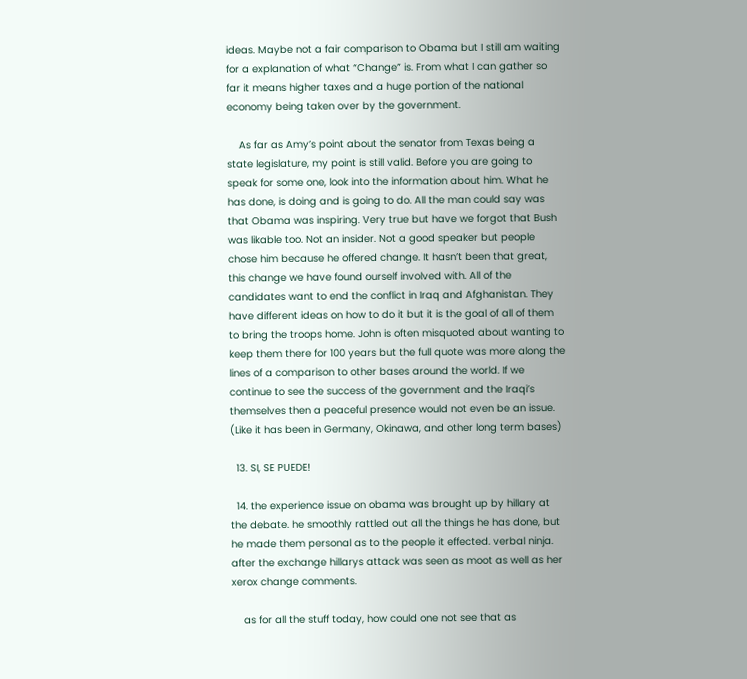ideas. Maybe not a fair comparison to Obama but I still am waiting for a explanation of what “Change” is. From what I can gather so far it means higher taxes and a huge portion of the national economy being taken over by the government.

    As far as Amy’s point about the senator from Texas being a state legislature, my point is still valid. Before you are going to speak for some one, look into the information about him. What he has done, is doing and is going to do. All the man could say was that Obama was inspiring. Very true but have we forgot that Bush was likable too. Not an insider. Not a good speaker but people chose him because he offered change. It hasn’t been that great, this change we have found ourself involved with. All of the candidates want to end the conflict in Iraq and Afghanistan. They have different ideas on how to do it but it is the goal of all of them to bring the troops home. John is often misquoted about wanting to keep them there for 100 years but the full quote was more along the lines of a comparison to other bases around the world. If we continue to see the success of the government and the Iraqi’s themselves then a peaceful presence would not even be an issue. (Like it has been in Germany, Okinawa, and other long term bases)

  13. SI, SE PUEDE!

  14. the experience issue on obama was brought up by hillary at the debate. he smoothly rattled out all the things he has done, but he made them personal as to the people it effected. verbal ninja. after the exchange hillarys attack was seen as moot as well as her xerox change comments.

    as for all the stuff today, how could one not see that as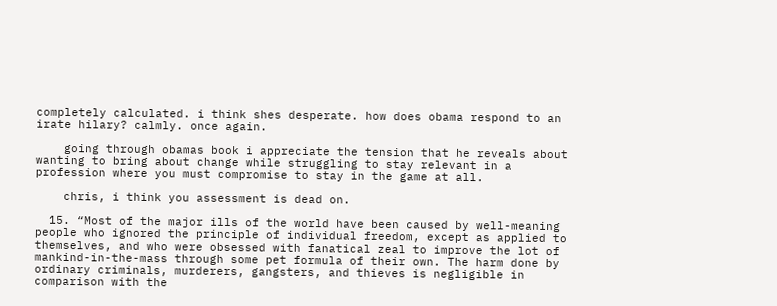completely calculated. i think shes desperate. how does obama respond to an irate hilary? calmly. once again.

    going through obamas book i appreciate the tension that he reveals about wanting to bring about change while struggling to stay relevant in a profession where you must compromise to stay in the game at all.

    chris, i think you assessment is dead on.

  15. “Most of the major ills of the world have been caused by well-meaning people who ignored the principle of individual freedom, except as applied to themselves, and who were obsessed with fanatical zeal to improve the lot of mankind-in-the-mass through some pet formula of their own. The harm done by ordinary criminals, murderers, gangsters, and thieves is negligible in comparison with the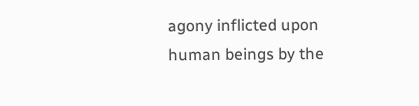agony inflicted upon human beings by the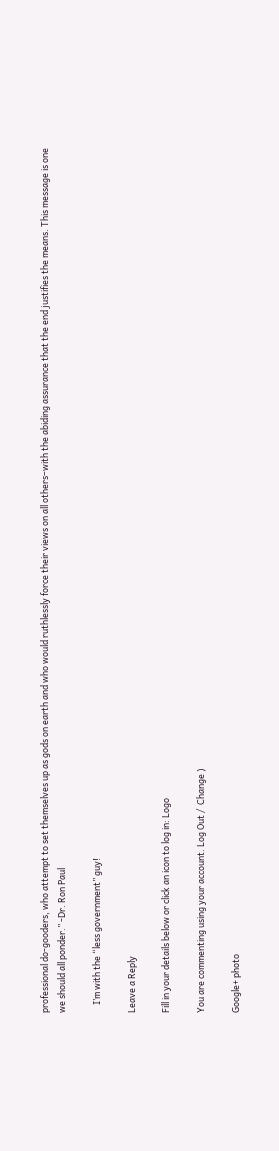professional do-gooders, who attempt to set themselves up as gods on earth and who would ruthlessly force their views on all others–with the abiding assurance that the end justifies the means. This message is one we should all ponder.” -Dr. Ron Paul

    I’m with the “less government” guy!

Leave a Reply

Fill in your details below or click an icon to log in: Logo

You are commenting using your account. Log Out /  Change )

Google+ photo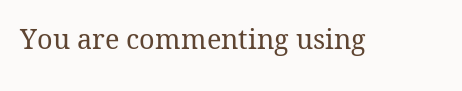You are commenting using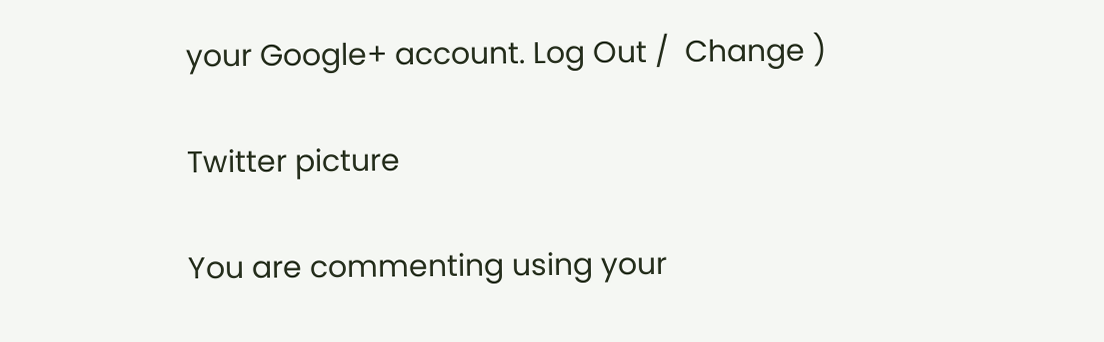your Google+ account. Log Out /  Change )

Twitter picture

You are commenting using your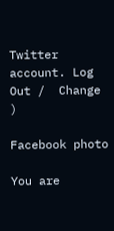Twitter account. Log Out /  Change )

Facebook photo

You are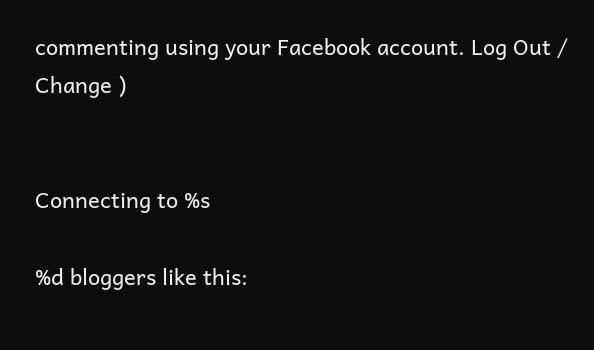commenting using your Facebook account. Log Out /  Change )


Connecting to %s

%d bloggers like this: